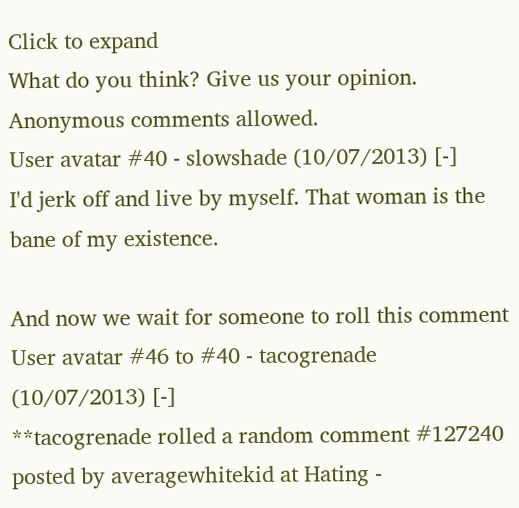Click to expand
What do you think? Give us your opinion. Anonymous comments allowed.
User avatar #40 - slowshade (10/07/2013) [-]
I'd jerk off and live by myself. That woman is the bane of my existence.

And now we wait for someone to roll this comment
User avatar #46 to #40 - tacogrenade (10/07/2013) [-]
**tacogrenade rolled a random comment #127240 posted by averagewhitekid at Hating -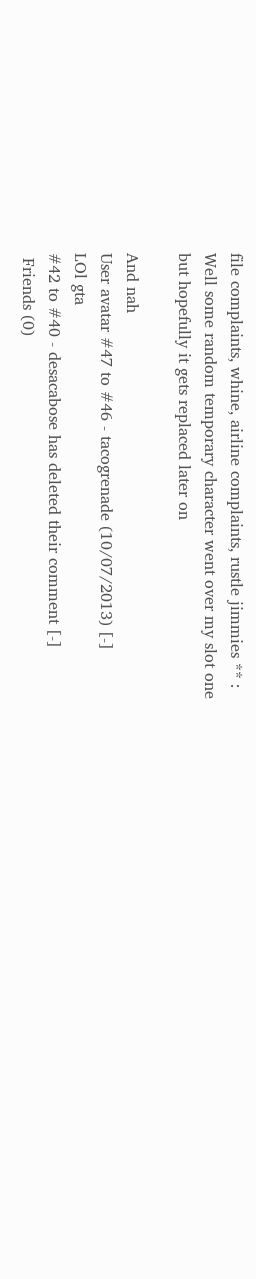file complaints, whine, airline complaints, rustle jimmies ** :
Well some random temporary character went over my slot one
but hopefully it gets replaced later on

And nah
User avatar #47 to #46 - tacogrenade (10/07/2013) [-]
LOl gta
#42 to #40 - desacabose has deleted their comment [-]
 Friends (0)